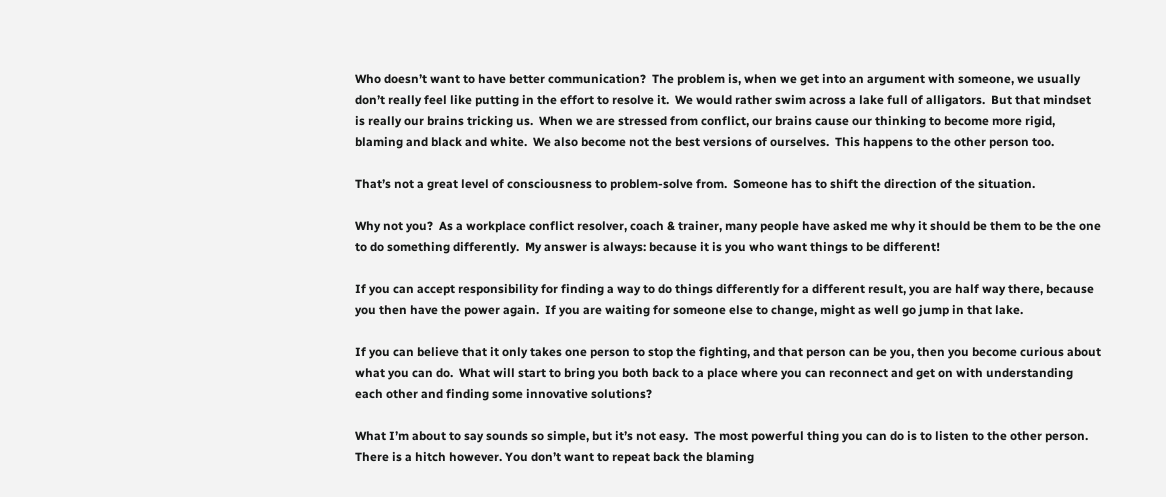Who doesn’t want to have better communication?  The problem is, when we get into an argument with someone, we usually don’t really feel like putting in the effort to resolve it.  We would rather swim across a lake full of alligators.  But that mindset is really our brains tricking us.  When we are stressed from conflict, our brains cause our thinking to become more rigid, blaming and black and white.  We also become not the best versions of ourselves.  This happens to the other person too.

That’s not a great level of consciousness to problem-solve from.  Someone has to shift the direction of the situation.

Why not you?  As a workplace conflict resolver, coach & trainer, many people have asked me why it should be them to be the one to do something differently.  My answer is always: because it is you who want things to be different!

If you can accept responsibility for finding a way to do things differently for a different result, you are half way there, because you then have the power again.  If you are waiting for someone else to change, might as well go jump in that lake.

If you can believe that it only takes one person to stop the fighting, and that person can be you, then you become curious about what you can do.  What will start to bring you both back to a place where you can reconnect and get on with understanding each other and finding some innovative solutions?

What I’m about to say sounds so simple, but it’s not easy.  The most powerful thing you can do is to listen to the other person. There is a hitch however. You don’t want to repeat back the blaming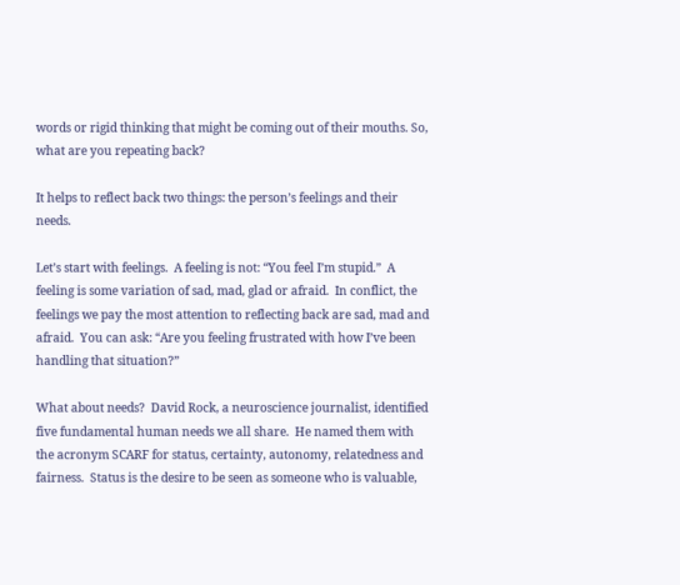words or rigid thinking that might be coming out of their mouths. So, what are you repeating back?

It helps to reflect back two things: the person’s feelings and their needs.

Let’s start with feelings.  A feeling is not: “You feel I’m stupid.”  A feeling is some variation of sad, mad, glad or afraid.  In conflict, the feelings we pay the most attention to reflecting back are sad, mad and afraid.  You can ask: “Are you feeling frustrated with how I’ve been handling that situation?”

What about needs?  David Rock, a neuroscience journalist, identified five fundamental human needs we all share.  He named them with the acronym SCARF for status, certainty, autonomy, relatedness and fairness.  Status is the desire to be seen as someone who is valuable,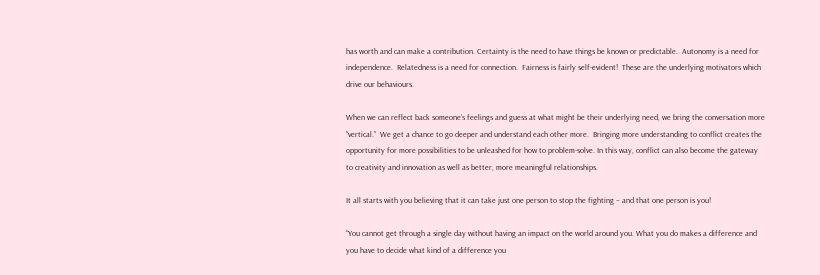has worth and can make a contribution. Certainty is the need to have things be known or predictable.  Autonomy is a need for independence.  Relatedness is a need for connection.  Fairness is fairly self-evident!  These are the underlying motivators which drive our behaviours.

When we can reflect back someone’s feelings and guess at what might be their underlying need, we bring the conversation more “vertical.”  We get a chance to go deeper and understand each other more.  Bringing more understanding to conflict creates the opportunity for more possibilities to be unleashed for how to problem-solve. In this way, conflict can also become the gateway to creativity and innovation as well as better, more meaningful relationships.

It all starts with you believing that it can take just one person to stop the fighting – and that one person is you!

“You cannot get through a single day without having an impact on the world around you. What you do makes a difference and you have to decide what kind of a difference you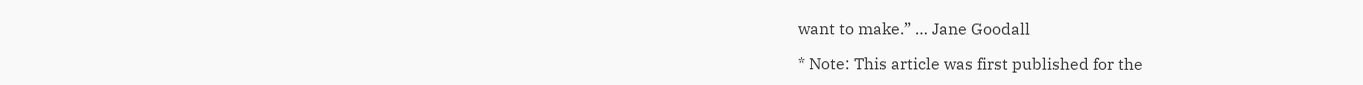want to make.” … Jane Goodall

* Note: This article was first published for the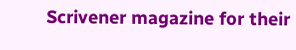Scrivener magazine for their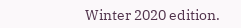Winter 2020 edition.